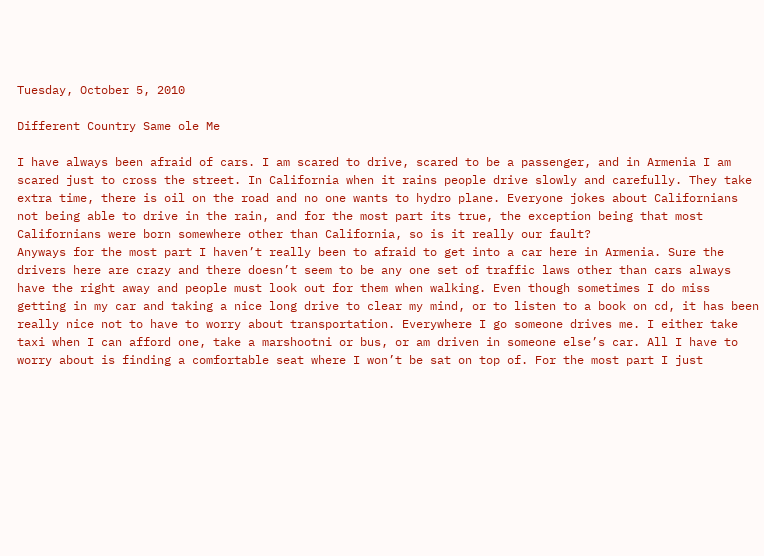Tuesday, October 5, 2010

Different Country Same ole Me

I have always been afraid of cars. I am scared to drive, scared to be a passenger, and in Armenia I am scared just to cross the street. In California when it rains people drive slowly and carefully. They take extra time, there is oil on the road and no one wants to hydro plane. Everyone jokes about Californians not being able to drive in the rain, and for the most part its true, the exception being that most Californians were born somewhere other than California, so is it really our fault?
Anyways for the most part I haven’t really been to afraid to get into a car here in Armenia. Sure the drivers here are crazy and there doesn’t seem to be any one set of traffic laws other than cars always have the right away and people must look out for them when walking. Even though sometimes I do miss getting in my car and taking a nice long drive to clear my mind, or to listen to a book on cd, it has been really nice not to have to worry about transportation. Everywhere I go someone drives me. I either take taxi when I can afford one, take a marshootni or bus, or am driven in someone else’s car. All I have to worry about is finding a comfortable seat where I won’t be sat on top of. For the most part I just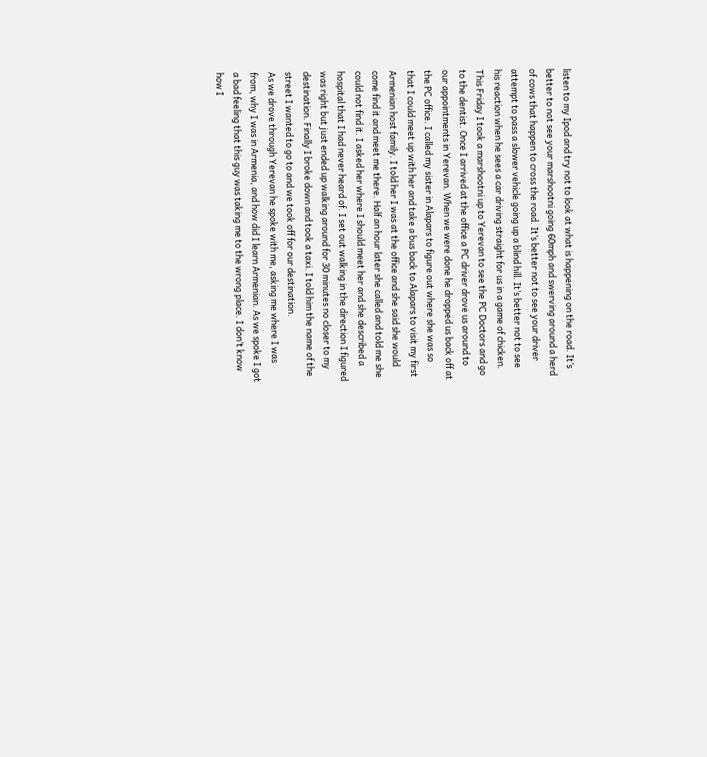listen to my Ipod and try not to look at what is happening on the road. It’s better to not see your marshootni going 60mph and swerving around a herd of cows that happen to cross the road. It’s better not to see your driver attempt to pass a slower vehicle going up a blind hill. It’s better not to see his reaction when he sees a car driving straight for us in a game of chicken.
This Friday I took a marshootni up to Yerevan to see the PC Doctors and go to the dentist. Once I arrived at the office a PC driver drove us around to our appointments in Yerevan. When we were done he dropped us back off at the PC office. I called my sister in Alapars to figure out where she was so that I could meet up with her and take a bus back to Alapars to visit my first Armenian host family. I told her I was at the office and she said she would come find it and meet me there. Half an hour later she called and told me she could not find it. I asked her where I should meet her and she described a hospital that I had never heard of. I set out walking in the direction I figured was right but just ended up walking around for 30 minutes no closer to my destination. Finally I broke down and took a taxi. I told him the name of the street I wanted to go to and we took off for our destination.
As we drove through Yerevan he spoke with me, asking me where I was from, why I was in Armenia, and how did I learn Armenian. As we spoke I got a bad feeling that this guy was taking me to the wrong place. I don’t know how I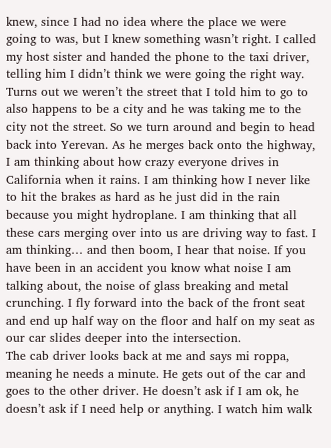knew, since I had no idea where the place we were going to was, but I knew something wasn’t right. I called my host sister and handed the phone to the taxi driver, telling him I didn’t think we were going the right way. Turns out we weren’t the street that I told him to go to also happens to be a city and he was taking me to the city not the street. So we turn around and begin to head back into Yerevan. As he merges back onto the highway, I am thinking about how crazy everyone drives in California when it rains. I am thinking how I never like to hit the brakes as hard as he just did in the rain because you might hydroplane. I am thinking that all these cars merging over into us are driving way to fast. I am thinking… and then boom, I hear that noise. If you have been in an accident you know what noise I am talking about, the noise of glass breaking and metal crunching. I fly forward into the back of the front seat and end up half way on the floor and half on my seat as our car slides deeper into the intersection.
The cab driver looks back at me and says mi roppa, meaning he needs a minute. He gets out of the car and goes to the other driver. He doesn’t ask if I am ok, he doesn’t ask if I need help or anything. I watch him walk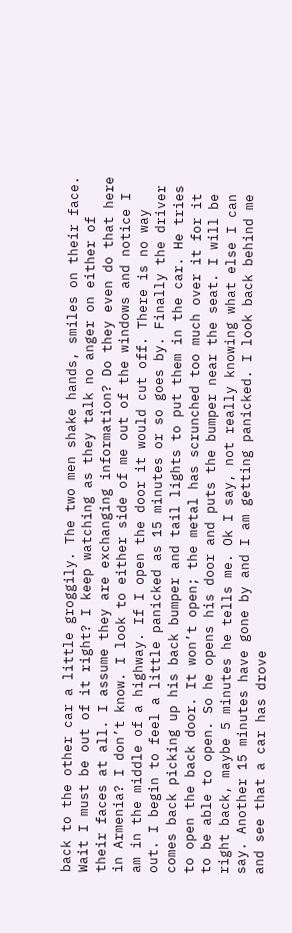back to the other car a little groggily. The two men shake hands, smiles on their face. Wait I must be out of it right? I keep watching as they talk no anger on either of their faces at all. I assume they are exchanging information? Do they even do that here in Armenia? I don’t know. I look to either side of me out of the windows and notice I am in the middle of a highway. If I open the door it would cut off. There is no way out. I begin to feel a little panicked as 15 minutes or so goes by. Finally the driver comes back picking up his back bumper and tail lights to put them in the car. He tries to open the back door. It won’t open; the metal has scrunched too much over it for it to be able to open. So he opens his door and puts the bumper near the seat. I will be right back, maybe 5 minutes he tells me. Ok I say, not really knowing what else I can say. Another 15 minutes have gone by and I am getting panicked. I look back behind me and see that a car has drove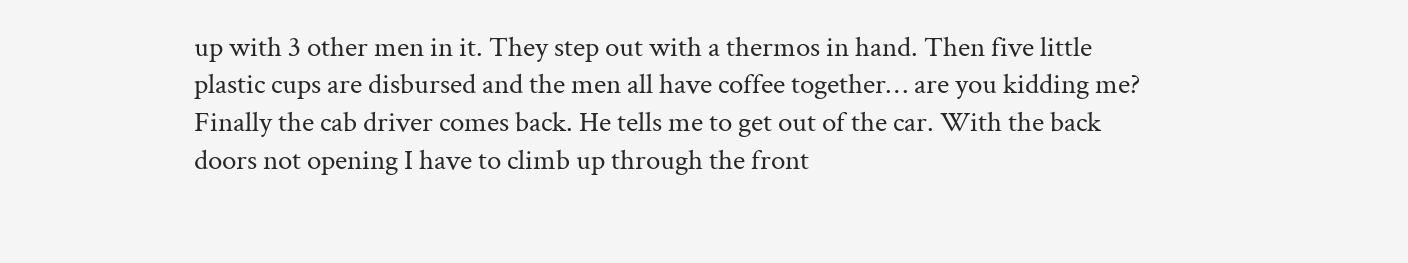up with 3 other men in it. They step out with a thermos in hand. Then five little plastic cups are disbursed and the men all have coffee together… are you kidding me? Finally the cab driver comes back. He tells me to get out of the car. With the back doors not opening I have to climb up through the front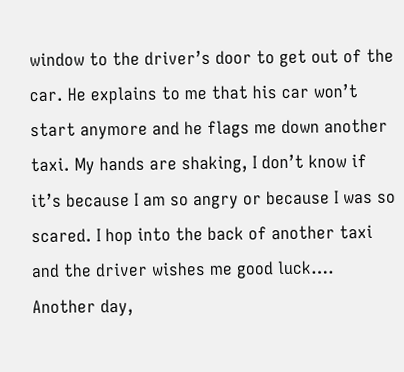window to the driver’s door to get out of the car. He explains to me that his car won’t start anymore and he flags me down another taxi. My hands are shaking, I don’t know if it’s because I am so angry or because I was so scared. I hop into the back of another taxi and the driver wishes me good luck….
Another day,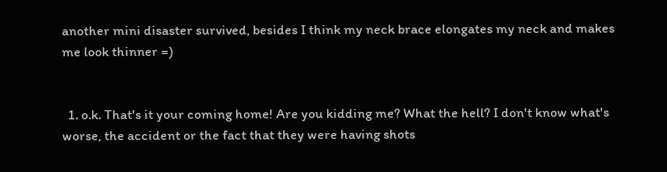another mini disaster survived, besides I think my neck brace elongates my neck and makes me look thinner =)


  1. o.k. That's it your coming home! Are you kidding me? What the hell? I don't know what's worse, the accident or the fact that they were having shots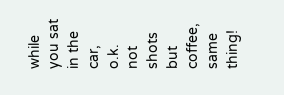while you sat in the car, o.k. not shots but coffee, same thing!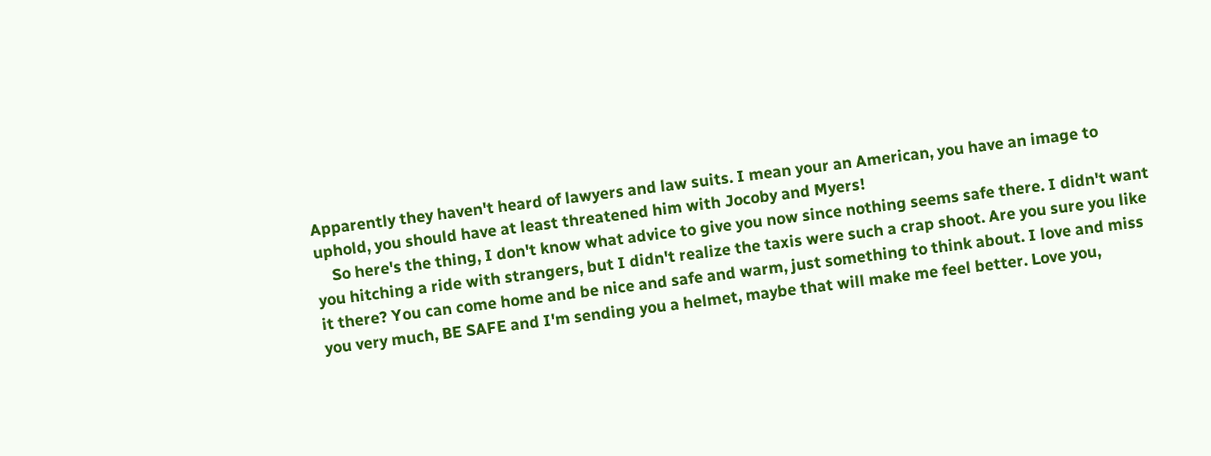Apparently they haven't heard of lawyers and law suits. I mean your an American, you have an image to uphold, you should have at least threatened him with Jocoby and Myers!
    So here's the thing, I don't know what advice to give you now since nothing seems safe there. I didn't want you hitching a ride with strangers, but I didn't realize the taxis were such a crap shoot. Are you sure you like it there? You can come home and be nice and safe and warm, just something to think about. I love and miss you very much, BE SAFE and I'm sending you a helmet, maybe that will make me feel better. Love you,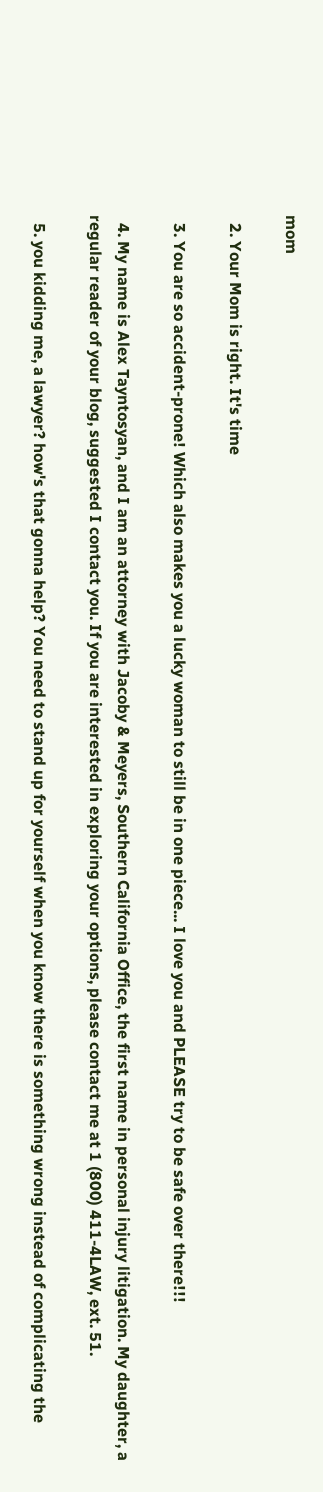mom

  2. Your Mom is right. It's time

  3. You are so accident-prone! Which also makes you a lucky woman to still be in one piece... I love you and PLEASE try to be safe over there!!!

  4. My name is Alex Tayntosyan, and I am an attorney with Jacoby & Meyers, Southern California Office, the first name in personal injury litigation. My daughter, a regular reader of your blog, suggested I contact you. If you are interested in exploring your options, please contact me at 1 (800) 411-4LAW, ext. 51.

  5. you kidding me, a lawyer? how's that gonna help? You need to stand up for yourself when you know there is something wrong instead of complicating the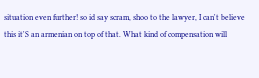situation even further! so id say scram, shoo to the lawyer, I can't believe this it'S an armenian on top of that. What kind of compensation will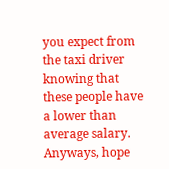you expect from the taxi driver knowing that these people have a lower than average salary. Anyways, hope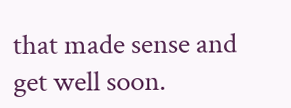that made sense and get well soon.